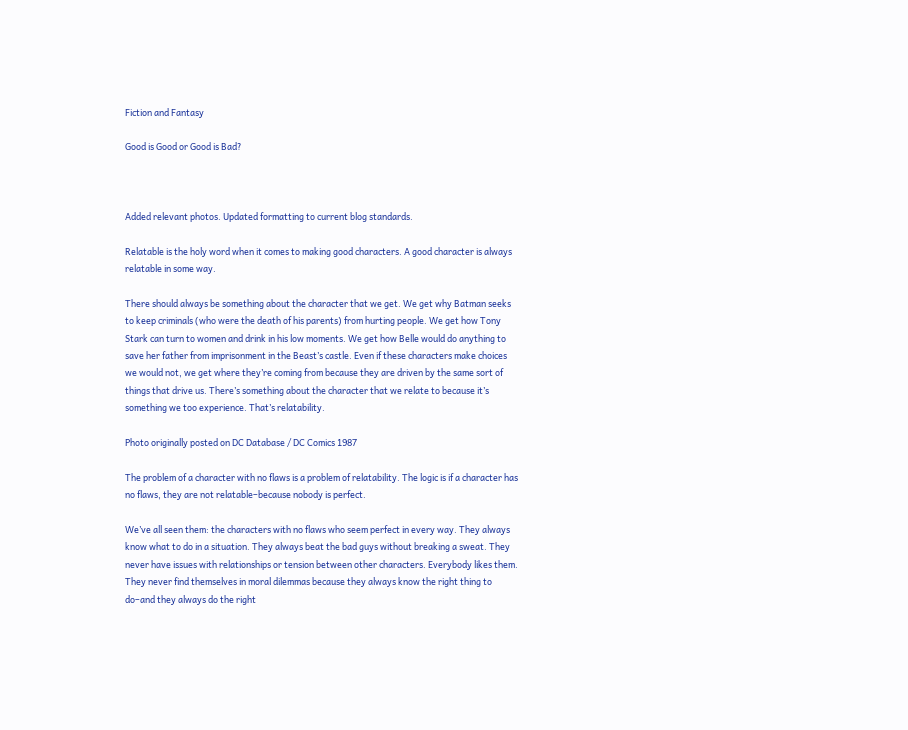Fiction and Fantasy

Good is Good or Good is Bad?



Added relevant photos. Updated formatting to current blog standards.

Relatable is the holy word when it comes to making good characters. A good character is always relatable in some way.

There should always be something about the character that we get. We get why Batman seeks to keep criminals (who were the death of his parents) from hurting people. We get how Tony Stark can turn to women and drink in his low moments. We get how Belle would do anything to save her father from imprisonment in the Beast’s castle. Even if these characters make choices we would not, we get where they’re coming from because they are driven by the same sort of things that drive us. There’s something about the character that we relate to because it’s something we too experience. That’s relatability.

Photo originally posted on DC Database / DC Comics 1987

The problem of a character with no flaws is a problem of relatability. The logic is if a character has no flaws, they are not relatable–because nobody is perfect.

We’ve all seen them: the characters with no flaws who seem perfect in every way. They always know what to do in a situation. They always beat the bad guys without breaking a sweat. They never have issues with relationships or tension between other characters. Everybody likes them. They never find themselves in moral dilemmas because they always know the right thing to do–and they always do the right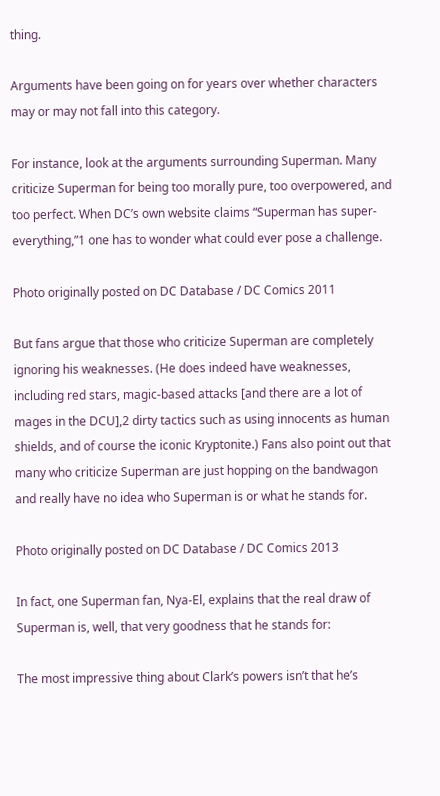thing.

Arguments have been going on for years over whether characters may or may not fall into this category.

For instance, look at the arguments surrounding Superman. Many criticize Superman for being too morally pure, too overpowered, and too perfect. When DC’s own website claims “Superman has super-everything,”1 one has to wonder what could ever pose a challenge.

Photo originally posted on DC Database / DC Comics 2011

But fans argue that those who criticize Superman are completely ignoring his weaknesses. (He does indeed have weaknesses, including red stars, magic-based attacks [and there are a lot of mages in the DCU],2 dirty tactics such as using innocents as human shields, and of course the iconic Kryptonite.) Fans also point out that many who criticize Superman are just hopping on the bandwagon and really have no idea who Superman is or what he stands for.

Photo originally posted on DC Database / DC Comics 2013

In fact, one Superman fan, Nya-El, explains that the real draw of Superman is, well, that very goodness that he stands for:

The most impressive thing about Clark’s powers isn’t that he’s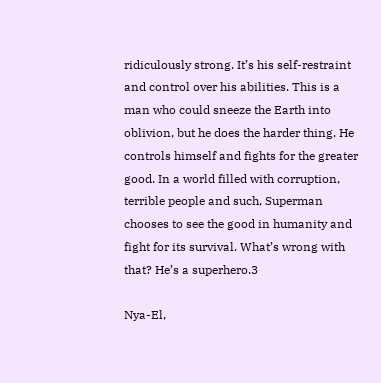ridiculously strong. It’s his self-restraint and control over his abilities. This is a man who could sneeze the Earth into oblivion, but he does the harder thing. He controls himself and fights for the greater good. In a world filled with corruption, terrible people and such, Superman chooses to see the good in humanity and fight for its survival. What’s wrong with that? He’s a superhero.3

Nya-El,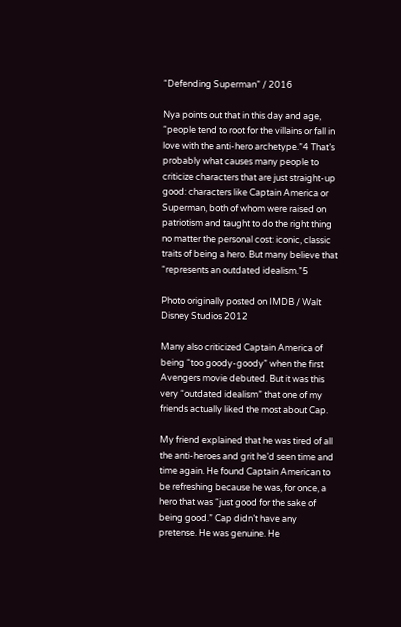“Defending Superman” / 2016

Nya points out that in this day and age, “people tend to root for the villains or fall in love with the anti-hero archetype.”4 That’s probably what causes many people to criticize characters that are just straight-up good: characters like Captain America or Superman, both of whom were raised on patriotism and taught to do the right thing no matter the personal cost: iconic, classic traits of being a hero. But many believe that “represents an outdated idealism.”5

Photo originally posted on IMDB / Walt Disney Studios 2012

Many also criticized Captain America of being “too goody-goody” when the first Avengers movie debuted. But it was this very “outdated idealism” that one of my friends actually liked the most about Cap.

My friend explained that he was tired of all the anti-heroes and grit he’d seen time and time again. He found Captain American to be refreshing because he was, for once, a hero that was “just good for the sake of being good.” Cap didn’t have any pretense. He was genuine. He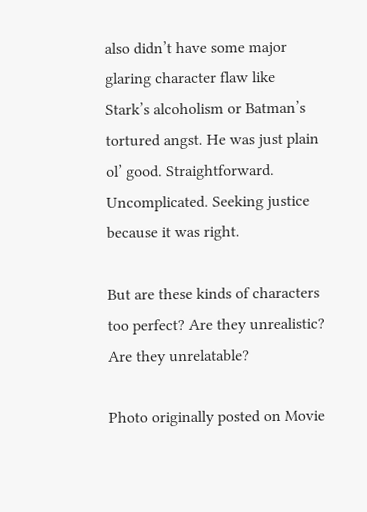also didn’t have some major glaring character flaw like Stark’s alcoholism or Batman’s tortured angst. He was just plain ol’ good. Straightforward. Uncomplicated. Seeking justice because it was right.

But are these kinds of characters too perfect? Are they unrealistic? Are they unrelatable?

Photo originally posted on Movie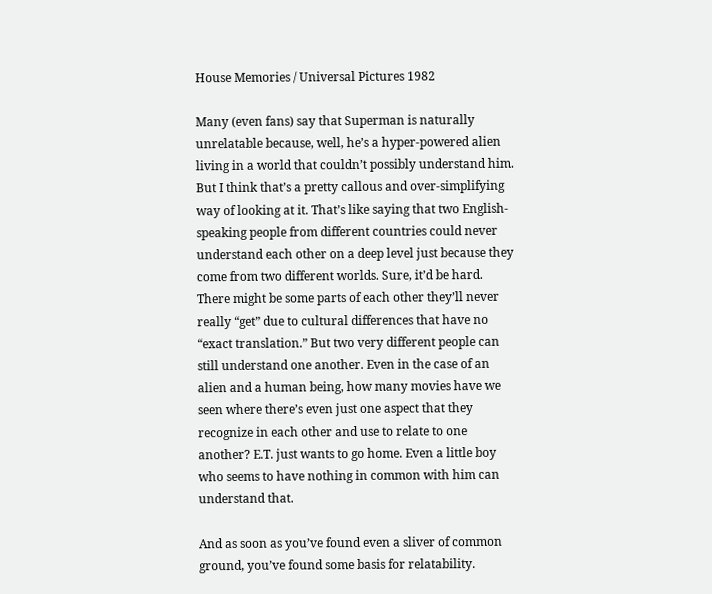House Memories / Universal Pictures 1982

Many (even fans) say that Superman is naturally unrelatable because, well, he’s a hyper-powered alien living in a world that couldn’t possibly understand him. But I think that’s a pretty callous and over-simplifying way of looking at it. That’s like saying that two English-speaking people from different countries could never understand each other on a deep level just because they come from two different worlds. Sure, it’d be hard. There might be some parts of each other they’ll never really “get” due to cultural differences that have no “exact translation.” But two very different people can still understand one another. Even in the case of an alien and a human being, how many movies have we seen where there’s even just one aspect that they recognize in each other and use to relate to one another? E.T. just wants to go home. Even a little boy who seems to have nothing in common with him can understand that.

And as soon as you’ve found even a sliver of common ground, you’ve found some basis for relatability.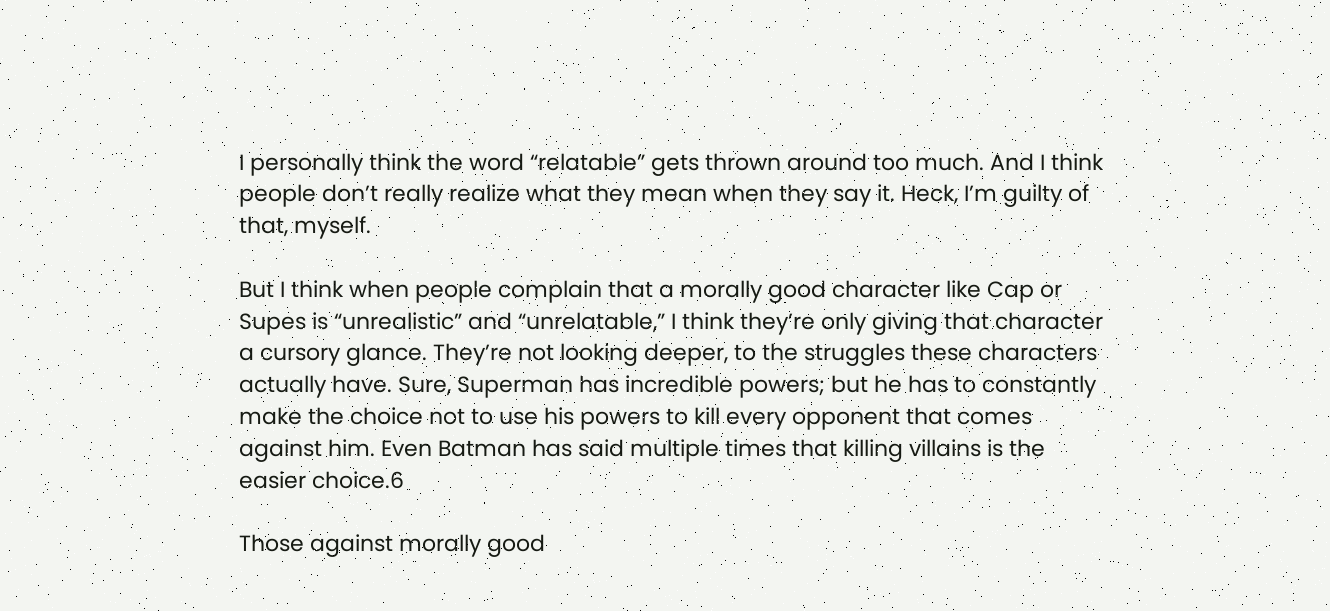I personally think the word “relatable” gets thrown around too much. And I think people don’t really realize what they mean when they say it. Heck, I’m guilty of that, myself.

But I think when people complain that a morally good character like Cap or Supes is “unrealistic” and “unrelatable,” I think they’re only giving that character a cursory glance. They’re not looking deeper, to the struggles these characters actually have. Sure, Superman has incredible powers; but he has to constantly make the choice not to use his powers to kill every opponent that comes against him. Even Batman has said multiple times that killing villains is the easier choice.6

Those against morally good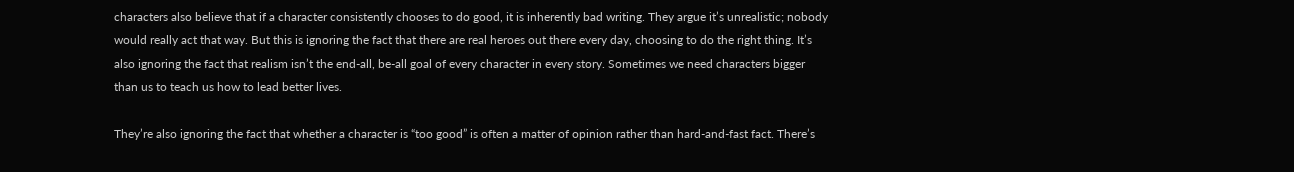characters also believe that if a character consistently chooses to do good, it is inherently bad writing. They argue it’s unrealistic; nobody would really act that way. But this is ignoring the fact that there are real heroes out there every day, choosing to do the right thing. It’s also ignoring the fact that realism isn’t the end-all, be-all goal of every character in every story. Sometimes we need characters bigger than us to teach us how to lead better lives.

They’re also ignoring the fact that whether a character is “too good” is often a matter of opinion rather than hard-and-fast fact. There’s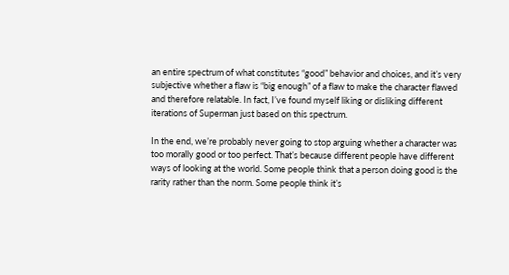an entire spectrum of what constitutes “good” behavior and choices, and it’s very subjective whether a flaw is “big enough” of a flaw to make the character flawed and therefore relatable. In fact, I’ve found myself liking or disliking different iterations of Superman just based on this spectrum.

In the end, we’re probably never going to stop arguing whether a character was too morally good or too perfect. That’s because different people have different ways of looking at the world. Some people think that a person doing good is the rarity rather than the norm. Some people think it’s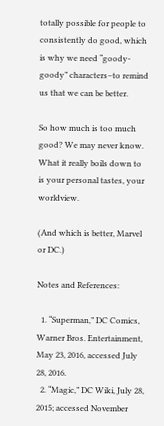totally possible for people to consistently do good, which is why we need “goody-goody” characters–to remind us that we can be better.

So how much is too much good? We may never know. What it really boils down to is your personal tastes, your worldview.

(And which is better, Marvel or DC.)

Notes and References:

  1. “Superman,” DC Comics, Warner Bros. Entertainment, May 23, 2016, accessed July 28, 2016.
  2. “Magic,” DC Wiki, July 28, 2015; accessed November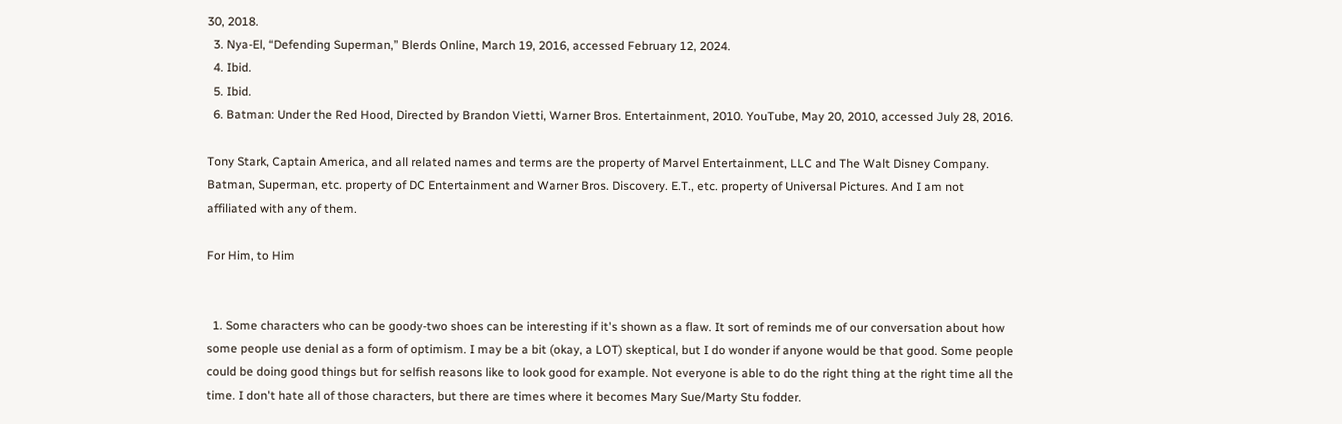30, 2018.
  3. Nya-El, “Defending Superman,” Blerds Online, March 19, 2016, accessed February 12, 2024.
  4. Ibid.
  5. Ibid.
  6. Batman: Under the Red Hood, Directed by Brandon Vietti, Warner Bros. Entertainment, 2010. YouTube, May 20, 2010, accessed July 28, 2016.

Tony Stark, Captain America, and all related names and terms are the property of Marvel Entertainment, LLC and The Walt Disney Company. Batman, Superman, etc. property of DC Entertainment and Warner Bros. Discovery. E.T., etc. property of Universal Pictures. And I am not affiliated with any of them.

For Him, to Him


  1. Some characters who can be goody-two shoes can be interesting if it's shown as a flaw. It sort of reminds me of our conversation about how some people use denial as a form of optimism. I may be a bit (okay, a LOT) skeptical, but I do wonder if anyone would be that good. Some people could be doing good things but for selfish reasons like to look good for example. Not everyone is able to do the right thing at the right time all the time. I don't hate all of those characters, but there are times where it becomes Mary Sue/Marty Stu fodder.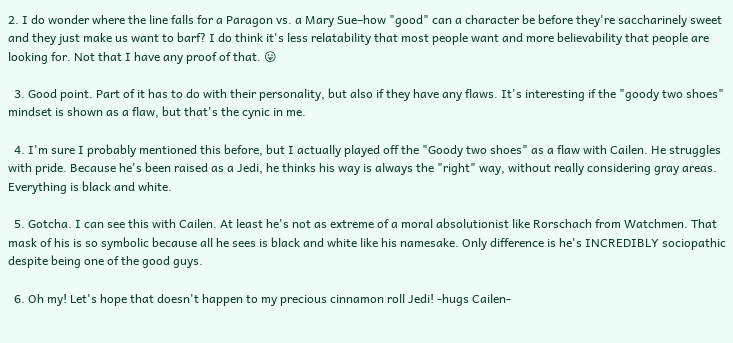2. I do wonder where the line falls for a Paragon vs. a Mary Sue–how "good" can a character be before they're saccharinely sweet and they just make us want to barf? I do think it's less relatability that most people want and more believability that people are looking for. Not that I have any proof of that. 😛

  3. Good point. Part of it has to do with their personality, but also if they have any flaws. It's interesting if the "goody two shoes" mindset is shown as a flaw, but that's the cynic in me.

  4. I'm sure I probably mentioned this before, but I actually played off the "Goody two shoes" as a flaw with Cailen. He struggles with pride. Because he's been raised as a Jedi, he thinks his way is always the "right" way, without really considering gray areas. Everything is black and white.

  5. Gotcha. I can see this with Cailen. At least he's not as extreme of a moral absolutionist like Rorschach from Watchmen. That mask of his is so symbolic because all he sees is black and white like his namesake. Only difference is he's INCREDIBLY sociopathic despite being one of the good guys.

  6. Oh my! Let's hope that doesn't happen to my precious cinnamon roll Jedi! -hugs Cailen-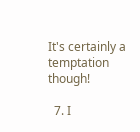It's certainly a temptation though!

  7. I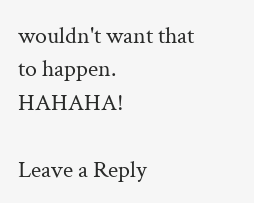wouldn't want that to happen. HAHAHA!

Leave a Reply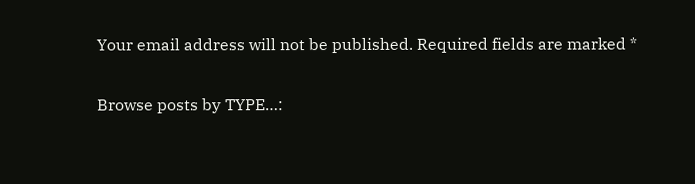Your email address will not be published. Required fields are marked *

Browse posts by TYPE…: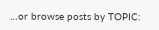…or browse posts by TOPIC: